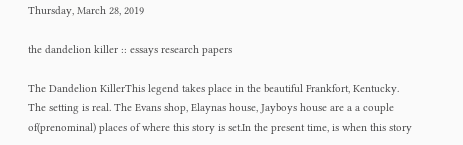Thursday, March 28, 2019

the dandelion killer :: essays research papers

The Dandelion KillerThis legend takes place in the beautiful Frankfort, Kentucky. The setting is real. The Evans shop, Elaynas house, Jayboys house are a a couple of(prenominal) places of where this story is set.In the present time, is when this story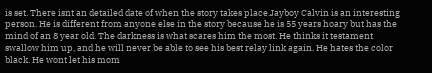is set. There isnt an detailed date of when the story takes place.Jayboy Calvin is an interesting person. He is different from anyone else in the story because he is 55 years hoary but has the mind of an 8 year old. The darkness is what scares him the most. He thinks it testament swallow him up, and he will never be able to see his best relay link again. He hates the color black. He wont let his mom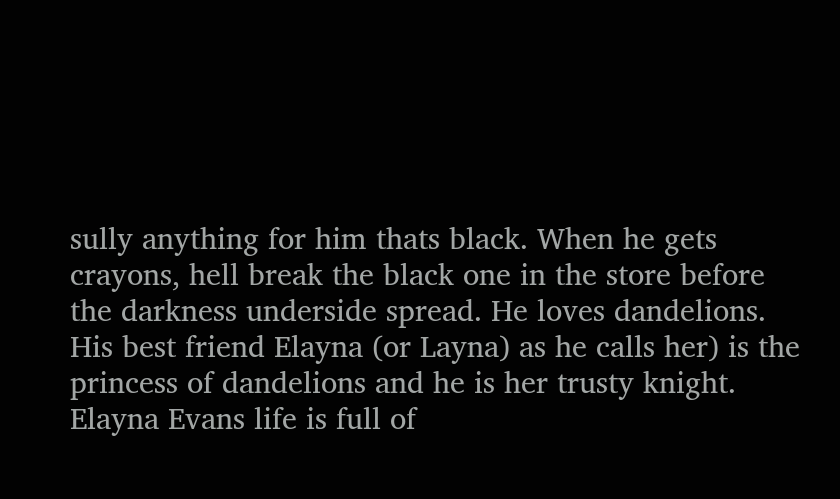sully anything for him thats black. When he gets crayons, hell break the black one in the store before the darkness underside spread. He loves dandelions. His best friend Elayna (or Layna) as he calls her) is the princess of dandelions and he is her trusty knight. Elayna Evans life is full of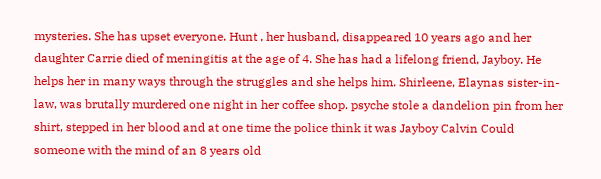mysteries. She has upset everyone. Hunt , her husband, disappeared 10 years ago and her daughter Carrie died of meningitis at the age of 4. She has had a lifelong friend, Jayboy. He helps her in many ways through the struggles and she helps him. Shirleene, Elaynas sister-in-law, was brutally murdered one night in her coffee shop. psyche stole a dandelion pin from her shirt, stepped in her blood and at one time the police think it was Jayboy Calvin Could someone with the mind of an 8 years old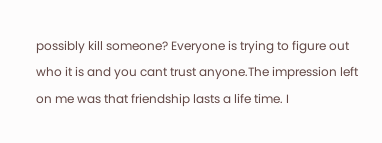possibly kill someone? Everyone is trying to figure out who it is and you cant trust anyone.The impression left on me was that friendship lasts a life time. I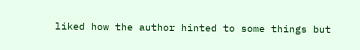liked how the author hinted to some things but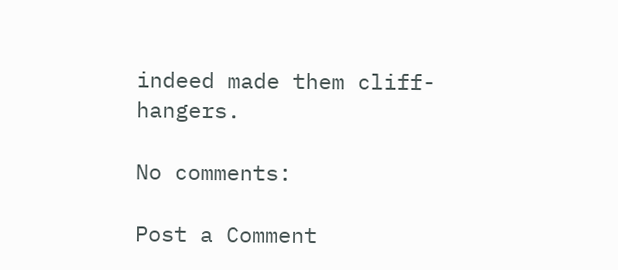indeed made them cliff-hangers.

No comments:

Post a Comment